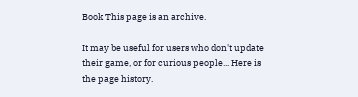Book This page is an archive.

It may be useful for users who don't update their game, or for curious people... Here is the page history.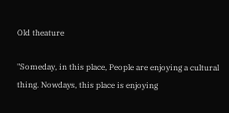Old theature

"Someday, in this place, People are enjoying a cultural thing. Nowdays, this place is enjoying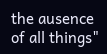the ausence of all things"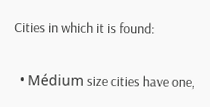Cities in which it is found:

  • Médium size cities have one,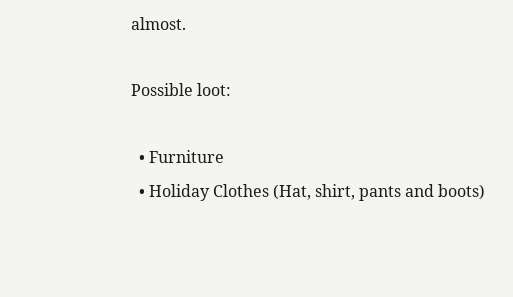almost.

Possible loot:

  • Furniture
  • Holiday Clothes (Hat, shirt, pants and boots)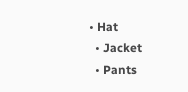• Hat
  • Jacket
  • Pants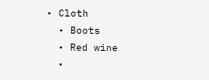• Cloth
  • Boots
  • Red wine
  •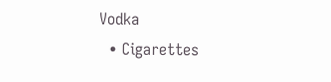Vodka
  • Cigarettes